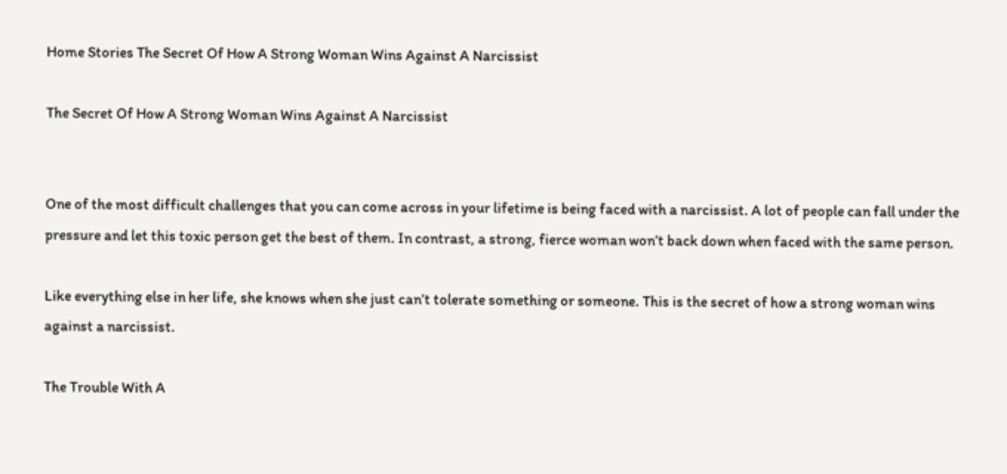Home Stories The Secret Of How A Strong Woman Wins Against A Narcissist

The Secret Of How A Strong Woman Wins Against A Narcissist


One of the most difficult challenges that you can come across in your lifetime is being faced with a narcissist. A lot of people can fall under the pressure and let this toxic person get the best of them. In contrast, a strong, fierce woman won’t back down when faced with the same person.

Like everything else in her life, she knows when she just can’t tolerate something or someone. This is the secret of how a strong woman wins against a narcissist.

The Trouble With A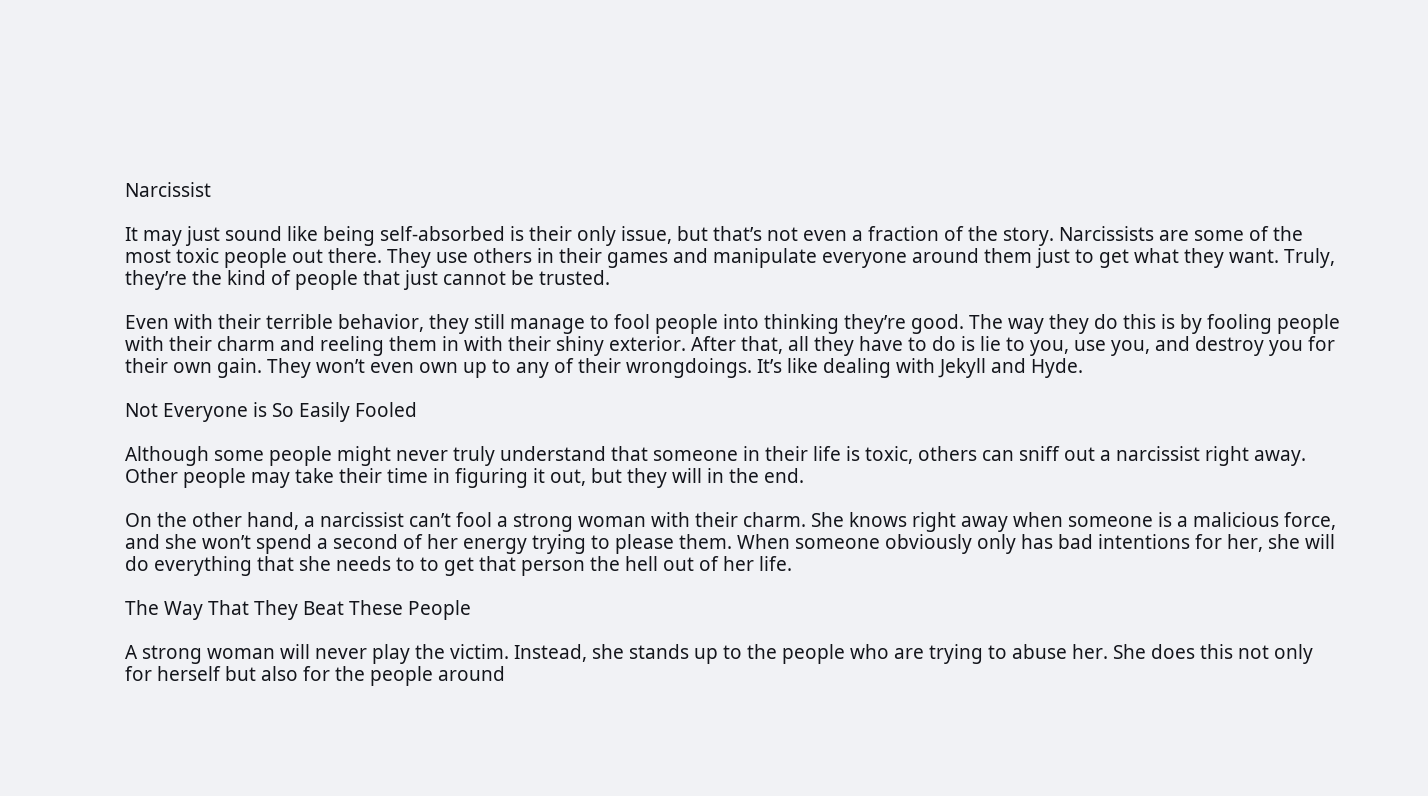Narcissist

It may just sound like being self-absorbed is their only issue, but that’s not even a fraction of the story. Narcissists are some of the most toxic people out there. They use others in their games and manipulate everyone around them just to get what they want. Truly, they’re the kind of people that just cannot be trusted.

Even with their terrible behavior, they still manage to fool people into thinking they’re good. The way they do this is by fooling people with their charm and reeling them in with their shiny exterior. After that, all they have to do is lie to you, use you, and destroy you for their own gain. They won’t even own up to any of their wrongdoings. It’s like dealing with Jekyll and Hyde.

Not Everyone is So Easily Fooled

Although some people might never truly understand that someone in their life is toxic, others can sniff out a narcissist right away. Other people may take their time in figuring it out, but they will in the end.

On the other hand, a narcissist can’t fool a strong woman with their charm. She knows right away when someone is a malicious force, and she won’t spend a second of her energy trying to please them. When someone obviously only has bad intentions for her, she will do everything that she needs to to get that person the hell out of her life.

The Way That They Beat These People

A strong woman will never play the victim. Instead, she stands up to the people who are trying to abuse her. She does this not only for herself but also for the people around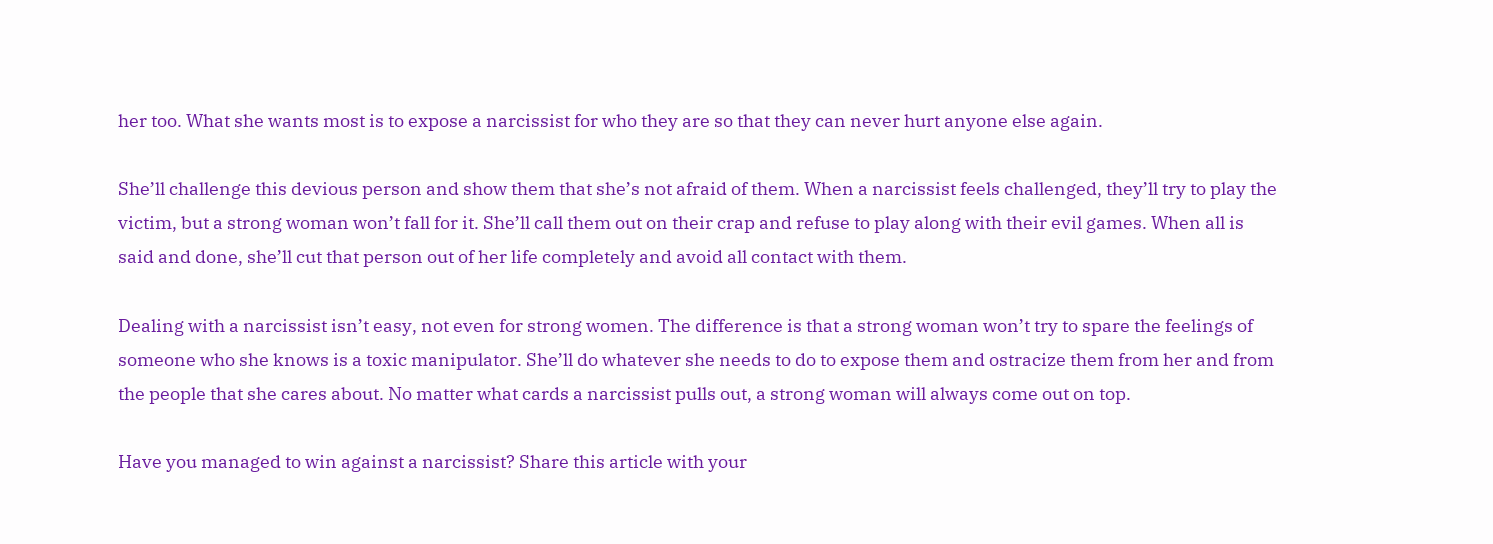her too. What she wants most is to expose a narcissist for who they are so that they can never hurt anyone else again.

She’ll challenge this devious person and show them that she’s not afraid of them. When a narcissist feels challenged, they’ll try to play the victim, but a strong woman won’t fall for it. She’ll call them out on their crap and refuse to play along with their evil games. When all is said and done, she’ll cut that person out of her life completely and avoid all contact with them.

Dealing with a narcissist isn’t easy, not even for strong women. The difference is that a strong woman won’t try to spare the feelings of someone who she knows is a toxic manipulator. She’ll do whatever she needs to do to expose them and ostracize them from her and from the people that she cares about. No matter what cards a narcissist pulls out, a strong woman will always come out on top.

Have you managed to win against a narcissist? Share this article with your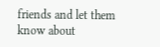friends and let them know about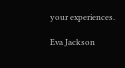your experiences.

Eva Jackson